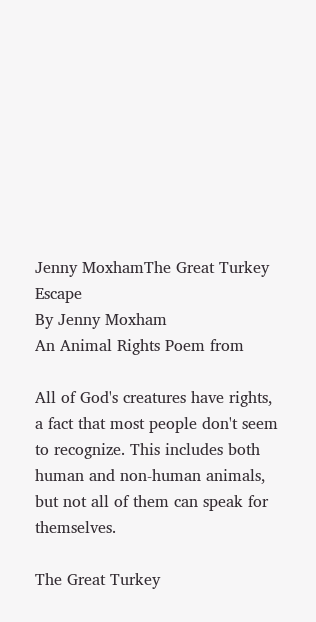Jenny MoxhamThe Great Turkey Escape
By Jenny Moxham
An Animal Rights Poem from

All of God's creatures have rights, a fact that most people don't seem to recognize. This includes both human and non-human animals, but not all of them can speak for themselves.

The Great Turkey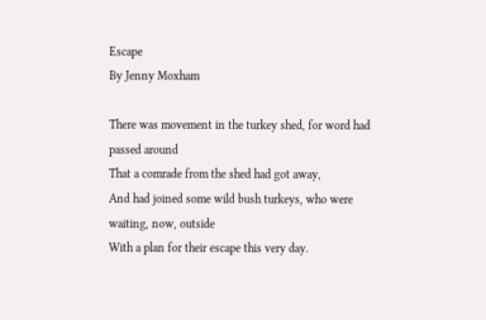Escape
By Jenny Moxham

There was movement in the turkey shed, for word had passed around
That a comrade from the shed had got away,
And had joined some wild bush turkeys, who were waiting, now, outside
With a plan for their escape this very day.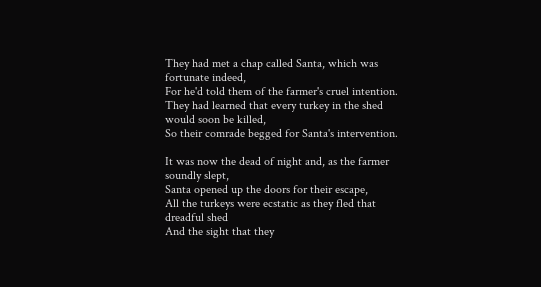They had met a chap called Santa, which was fortunate indeed,
For he'd told them of the farmer's cruel intention.
They had learned that every turkey in the shed would soon be killed,
So their comrade begged for Santa's intervention.

It was now the dead of night and, as the farmer soundly slept,
Santa opened up the doors for their escape,
All the turkeys were ecstatic as they fled that dreadful shed
And the sight that they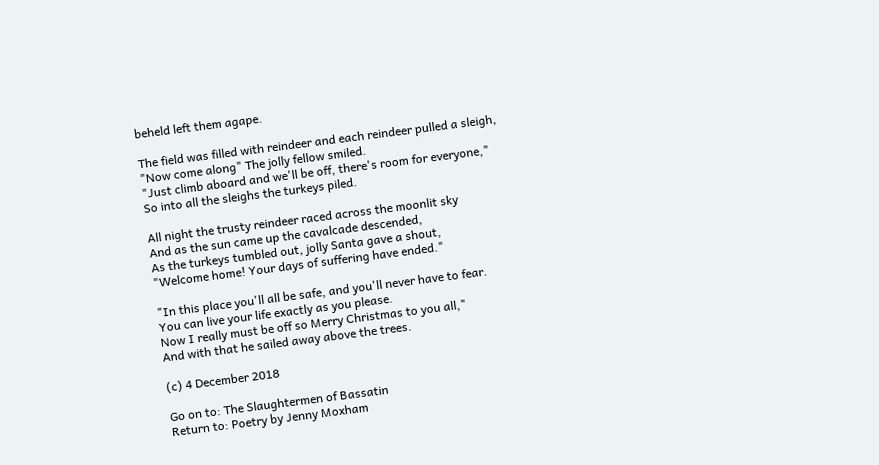beheld left them agape.

The field was filled with reindeer and each reindeer pulled a sleigh,
"Now come along" The jolly fellow smiled.
"Just climb aboard and we'll be off, there's room for everyone,"
So into all the sleighs the turkeys piled.

All night the trusty reindeer raced across the moonlit sky
And as the sun came up the cavalcade descended,
As the turkeys tumbled out, jolly Santa gave a shout,
"Welcome home! Your days of suffering have ended."

"In this place you'll all be safe, and you'll never have to fear.
You can live your life exactly as you please.
Now I really must be off so Merry Christmas to you all,"
And with that he sailed away above the trees.

(c) 4 December 2018

Go on to: The Slaughtermen of Bassatin
Return to: Poetry by Jenny Moxham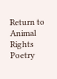Return to Animal Rights Poetry